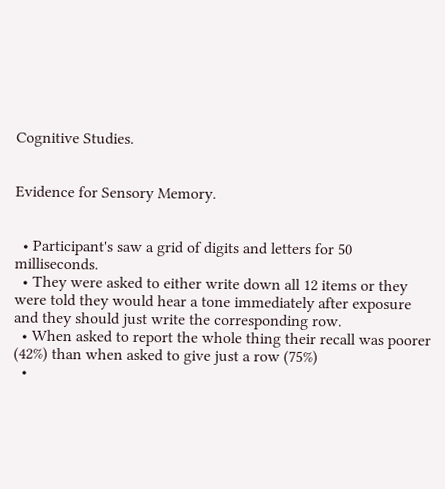Cognitive Studies.


Evidence for Sensory Memory.


  • Participant's saw a grid of digits and letters for 50 milliseconds.
  • They were asked to either write down all 12 items or they were told they would hear a tone immediately after exposure and they should just write the corresponding row.
  • When asked to report the whole thing their recall was poorer (42%) than when asked to give just a row (75%)
  •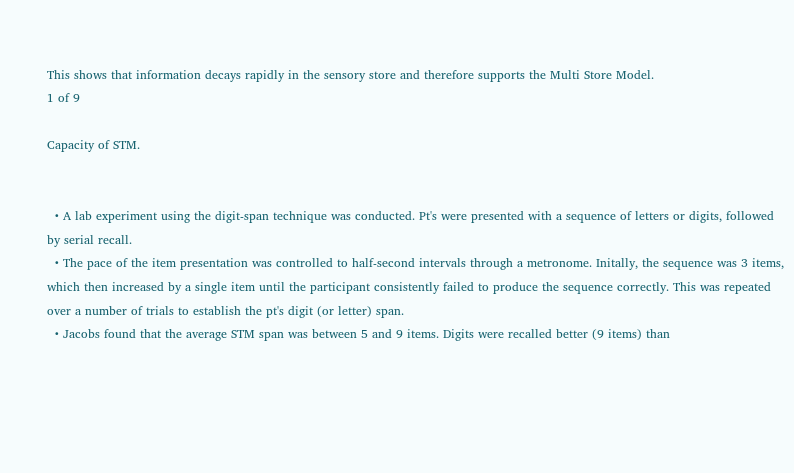This shows that information decays rapidly in the sensory store and therefore supports the Multi Store Model.
1 of 9

Capacity of STM.


  • A lab experiment using the digit-span technique was conducted. Pt's were presented with a sequence of letters or digits, followed by serial recall.
  • The pace of the item presentation was controlled to half-second intervals through a metronome. Initally, the sequence was 3 items, which then increased by a single item until the participant consistently failed to produce the sequence correctly. This was repeated over a number of trials to establish the pt's digit (or letter) span.
  • Jacobs found that the average STM span was between 5 and 9 items. Digits were recalled better (9 items) than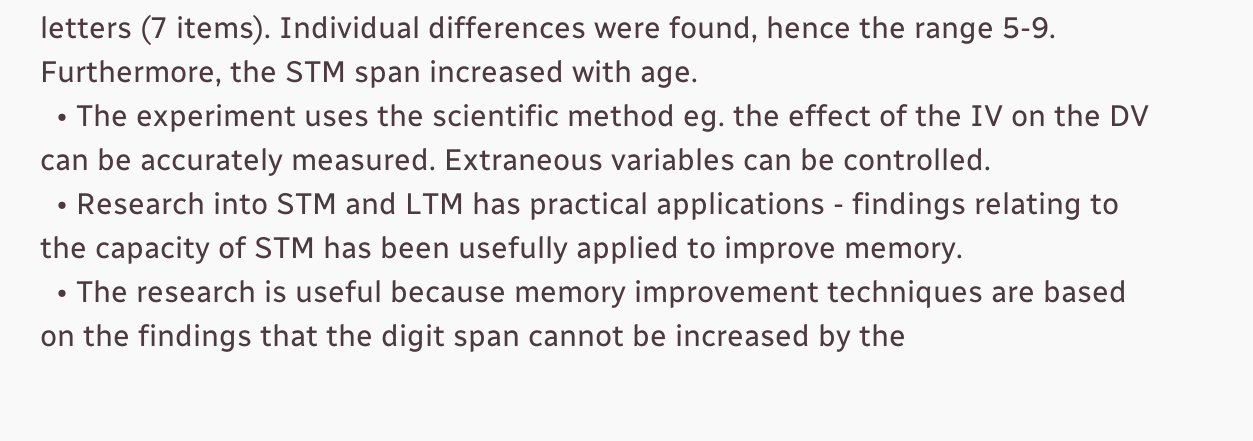letters (7 items). Individual differences were found, hence the range 5-9. Furthermore, the STM span increased with age.
  • The experiment uses the scientific method eg. the effect of the IV on the DV can be accurately measured. Extraneous variables can be controlled.
  • Research into STM and LTM has practical applications - findings relating to the capacity of STM has been usefully applied to improve memory.
  • The research is useful because memory improvement techniques are based on the findings that the digit span cannot be increased by the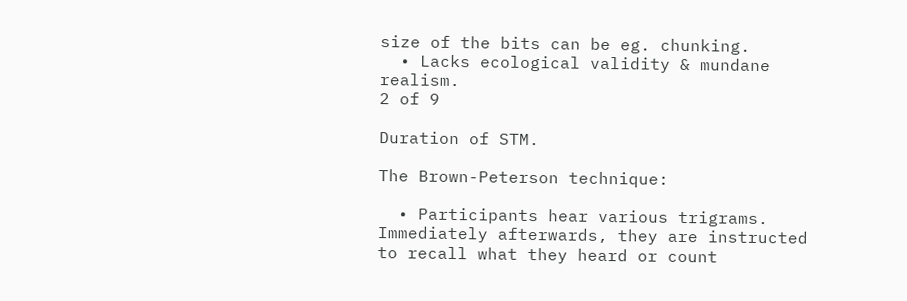size of the bits can be eg. chunking.
  • Lacks ecological validity & mundane realism.
2 of 9

Duration of STM.

The Brown-Peterson technique:

  • Participants hear various trigrams. Immediately afterwards, they are instructed to recall what they heard or count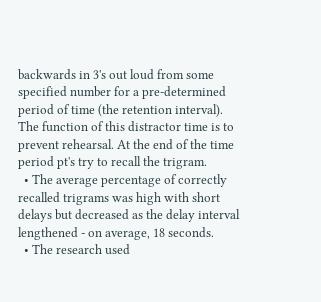backwards in 3's out loud from some specified number for a pre-determined period of time (the retention interval). The function of this distractor time is to prevent rehearsal. At the end of the time period pt's try to recall the trigram.
  • The average percentage of correctly recalled trigrams was high with short delays but decreased as the delay interval lengthened - on average, 18 seconds.
  • The research used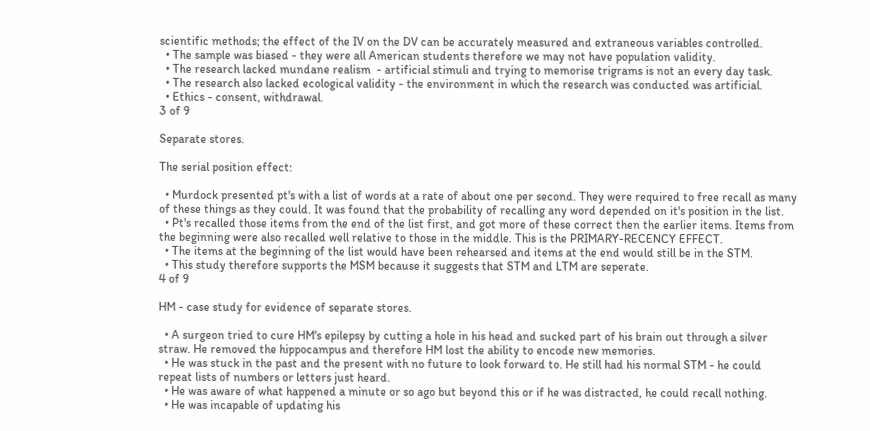scientific methods; the effect of the IV on the DV can be accurately measured and extraneous variables controlled.
  • The sample was biased - they were all American students therefore we may not have population validity.
  • The research lacked mundane realism  - artificial stimuli and trying to memorise trigrams is not an every day task.
  • The research also lacked ecological validity - the environment in which the research was conducted was artificial.
  • Ethics - consent, withdrawal.
3 of 9

Separate stores.

The serial position effect:

  • Murdock presented pt's with a list of words at a rate of about one per second. They were required to free recall as many of these things as they could. It was found that the probability of recalling any word depended on it's position in the list.
  • Pt's recalled those items from the end of the list first, and got more of these correct then the earlier items. Items from the beginning were also recalled well relative to those in the middle. This is the PRIMARY-RECENCY EFFECT.
  • The items at the beginning of the list would have been rehearsed and items at the end would still be in the STM.
  • This study therefore supports the MSM because it suggests that STM and LTM are seperate.
4 of 9

HM - case study for evidence of separate stores.

  • A surgeon tried to cure HM's epilepsy by cutting a hole in his head and sucked part of his brain out through a silver straw. He removed the hippocampus and therefore HM lost the ability to encode new memories.
  • He was stuck in the past and the present with no future to look forward to. He still had his normal STM - he could repeat lists of numbers or letters just heard.
  • He was aware of what happened a minute or so ago but beyond this or if he was distracted, he could recall nothing.
  • He was incapable of updating his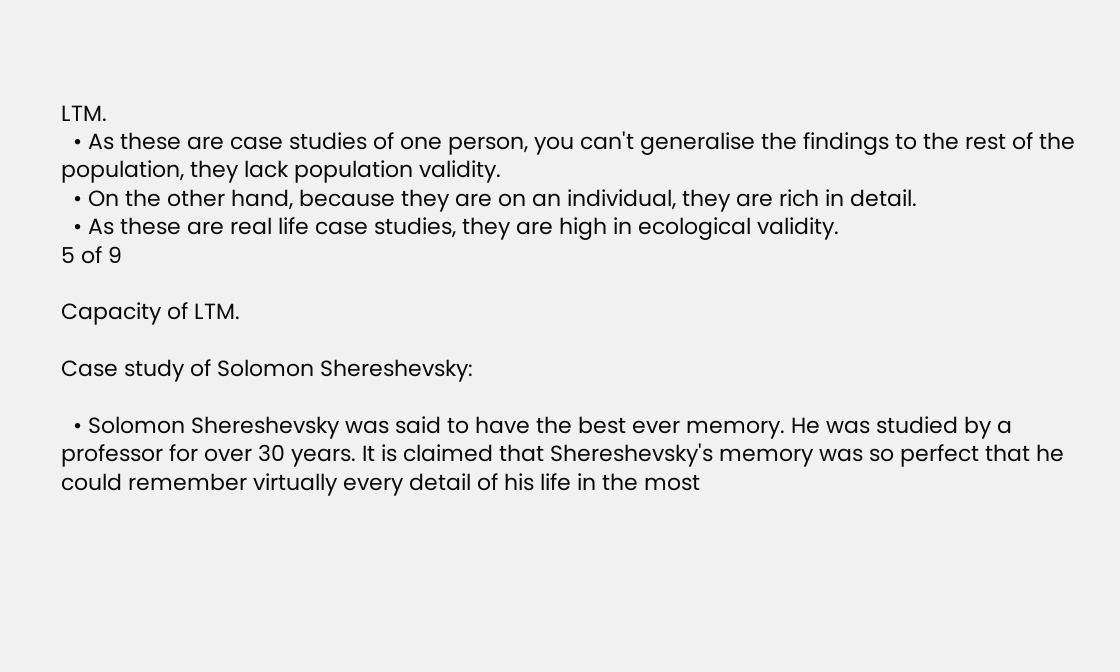LTM.
  • As these are case studies of one person, you can't generalise the findings to the rest of the population, they lack population validity.
  • On the other hand, because they are on an individual, they are rich in detail.
  • As these are real life case studies, they are high in ecological validity.
5 of 9

Capacity of LTM.

Case study of Solomon Shereshevsky:

  • Solomon Shereshevsky was said to have the best ever memory. He was studied by a professor for over 30 years. It is claimed that Shereshevsky's memory was so perfect that he could remember virtually every detail of his life in the most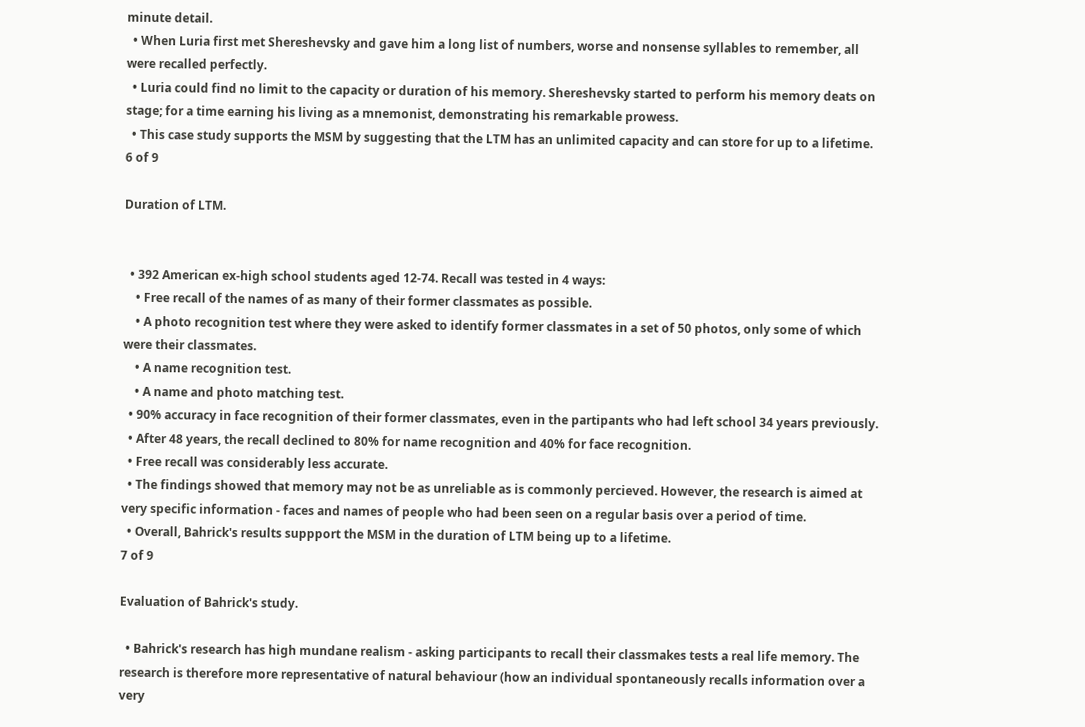minute detail.
  • When Luria first met Shereshevsky and gave him a long list of numbers, worse and nonsense syllables to remember, all were recalled perfectly.
  • Luria could find no limit to the capacity or duration of his memory. Shereshevsky started to perform his memory deats on stage; for a time earning his living as a mnemonist, demonstrating his remarkable prowess.
  • This case study supports the MSM by suggesting that the LTM has an unlimited capacity and can store for up to a lifetime.
6 of 9

Duration of LTM.


  • 392 American ex-high school students aged 12-74. Recall was tested in 4 ways:
    • Free recall of the names of as many of their former classmates as possible.
    • A photo recognition test where they were asked to identify former classmates in a set of 50 photos, only some of which were their classmates.
    • A name recognition test.
    • A name and photo matching test.
  • 90% accuracy in face recognition of their former classmates, even in the partipants who had left school 34 years previously.
  • After 48 years, the recall declined to 80% for name recognition and 40% for face recognition.
  • Free recall was considerably less accurate.
  • The findings showed that memory may not be as unreliable as is commonly percieved. However, the research is aimed at very specific information - faces and names of people who had been seen on a regular basis over a period of time.
  • Overall, Bahrick's results suppport the MSM in the duration of LTM being up to a lifetime.
7 of 9

Evaluation of Bahrick's study.

  • Bahrick's research has high mundane realism - asking participants to recall their classmakes tests a real life memory. The research is therefore more representative of natural behaviour (how an individual spontaneously recalls information over a very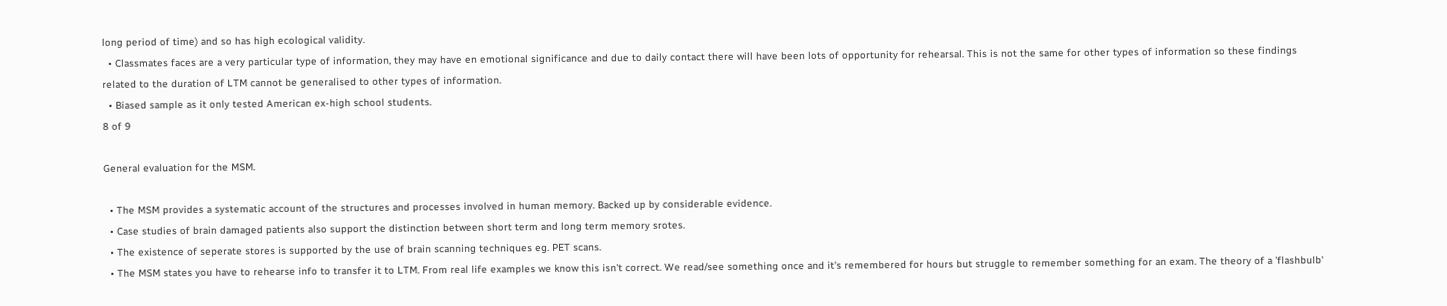long period of time) and so has high ecological validity.
  • Classmates faces are a very particular type of information, they may have en emotional significance and due to daily contact there will have been lots of opportunity for rehearsal. This is not the same for other types of information so these findings related to the duration of LTM cannot be generalised to other types of information.
  • Biased sample as it only tested American ex-high school students.
8 of 9

General evaluation for the MSM.

  • The MSM provides a systematic account of the structures and processes involved in human memory. Backed up by considerable evidence.
  • Case studies of brain damaged patients also support the distinction between short term and long term memory srotes.
  • The existence of seperate stores is supported by the use of brain scanning techniques eg. PET scans.
  • The MSM states you have to rehearse info to transfer it to LTM. From real life examples we know this isn't correct. We read/see something once and it's remembered for hours but struggle to remember something for an exam. The theory of a 'flashbulb'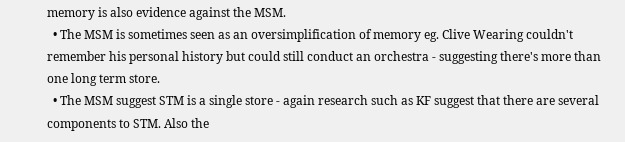memory is also evidence against the MSM.
  • The MSM is sometimes seen as an oversimplification of memory eg. Clive Wearing couldn't remember his personal history but could still conduct an orchestra - suggesting there's more than one long term store.
  • The MSM suggest STM is a single store - again research such as KF suggest that there are several components to STM. Also the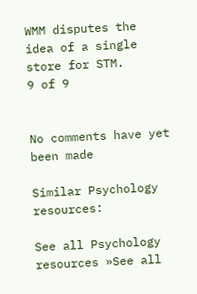WMM disputes the idea of a single store for STM.
9 of 9


No comments have yet been made

Similar Psychology resources:

See all Psychology resources »See all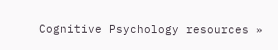Cognitive Psychology resources »